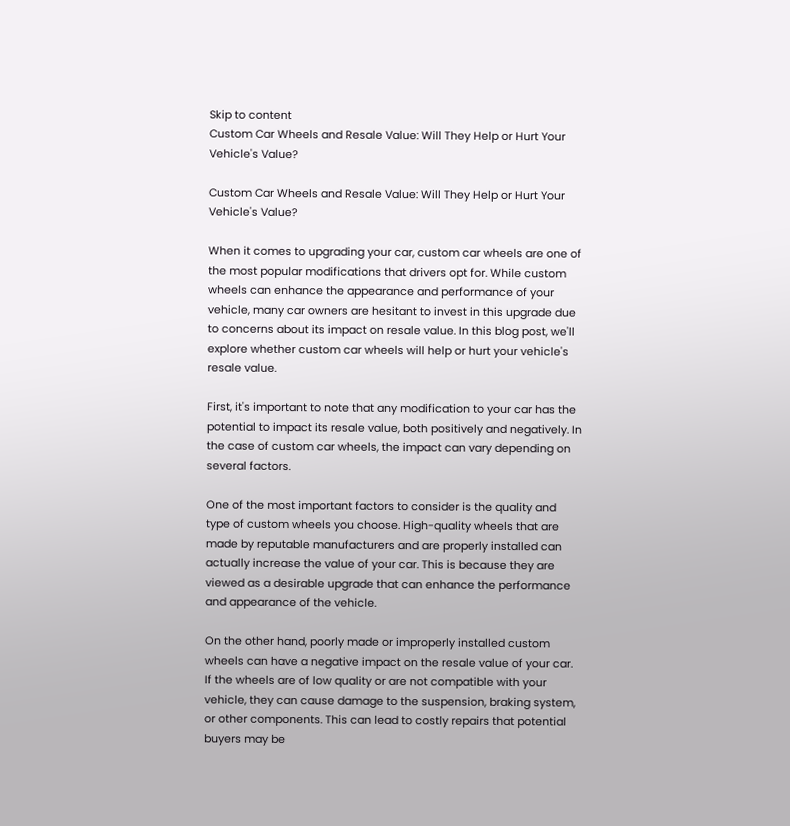Skip to content
Custom Car Wheels and Resale Value: Will They Help or Hurt Your Vehicle's Value?

Custom Car Wheels and Resale Value: Will They Help or Hurt Your Vehicle's Value?

When it comes to upgrading your car, custom car wheels are one of the most popular modifications that drivers opt for. While custom wheels can enhance the appearance and performance of your vehicle, many car owners are hesitant to invest in this upgrade due to concerns about its impact on resale value. In this blog post, we'll explore whether custom car wheels will help or hurt your vehicle's resale value.

First, it's important to note that any modification to your car has the potential to impact its resale value, both positively and negatively. In the case of custom car wheels, the impact can vary depending on several factors.

One of the most important factors to consider is the quality and type of custom wheels you choose. High-quality wheels that are made by reputable manufacturers and are properly installed can actually increase the value of your car. This is because they are viewed as a desirable upgrade that can enhance the performance and appearance of the vehicle.

On the other hand, poorly made or improperly installed custom wheels can have a negative impact on the resale value of your car. If the wheels are of low quality or are not compatible with your vehicle, they can cause damage to the suspension, braking system, or other components. This can lead to costly repairs that potential buyers may be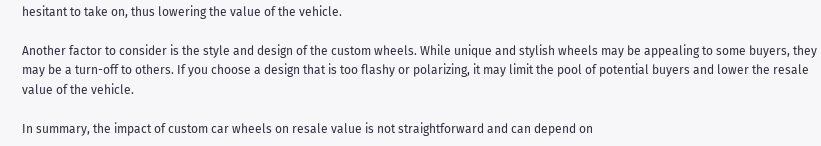hesitant to take on, thus lowering the value of the vehicle.

Another factor to consider is the style and design of the custom wheels. While unique and stylish wheels may be appealing to some buyers, they may be a turn-off to others. If you choose a design that is too flashy or polarizing, it may limit the pool of potential buyers and lower the resale value of the vehicle.

In summary, the impact of custom car wheels on resale value is not straightforward and can depend on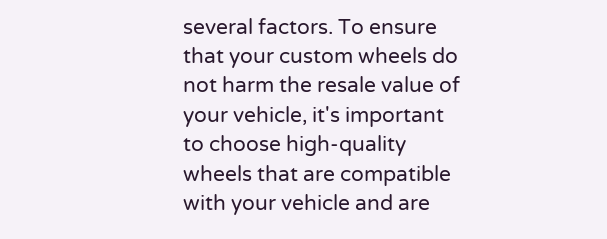several factors. To ensure that your custom wheels do not harm the resale value of your vehicle, it's important to choose high-quality wheels that are compatible with your vehicle and are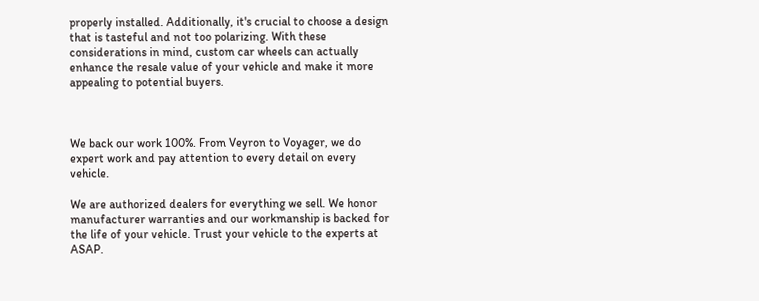properly installed. Additionally, it's crucial to choose a design that is tasteful and not too polarizing. With these considerations in mind, custom car wheels can actually enhance the resale value of your vehicle and make it more appealing to potential buyers.



We back our work 100%. From Veyron to Voyager, we do expert work and pay attention to every detail on every vehicle.

We are authorized dealers for everything we sell. We honor manufacturer warranties and our workmanship is backed for the life of your vehicle. Trust your vehicle to the experts at ASAP.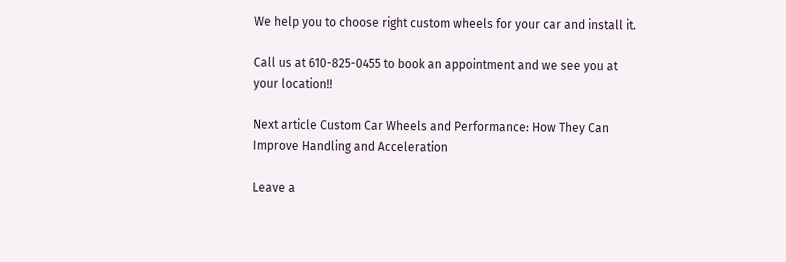We help you to choose right custom wheels for your car and install it.

Call us at 610-825-0455 to book an appointment and we see you at your location!!

Next article Custom Car Wheels and Performance: How They Can Improve Handling and Acceleration

Leave a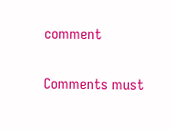comment

Comments must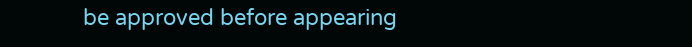be approved before appearing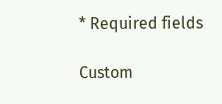* Required fields

Custom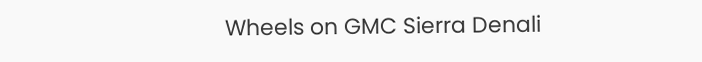Wheels on GMC Sierra Denali